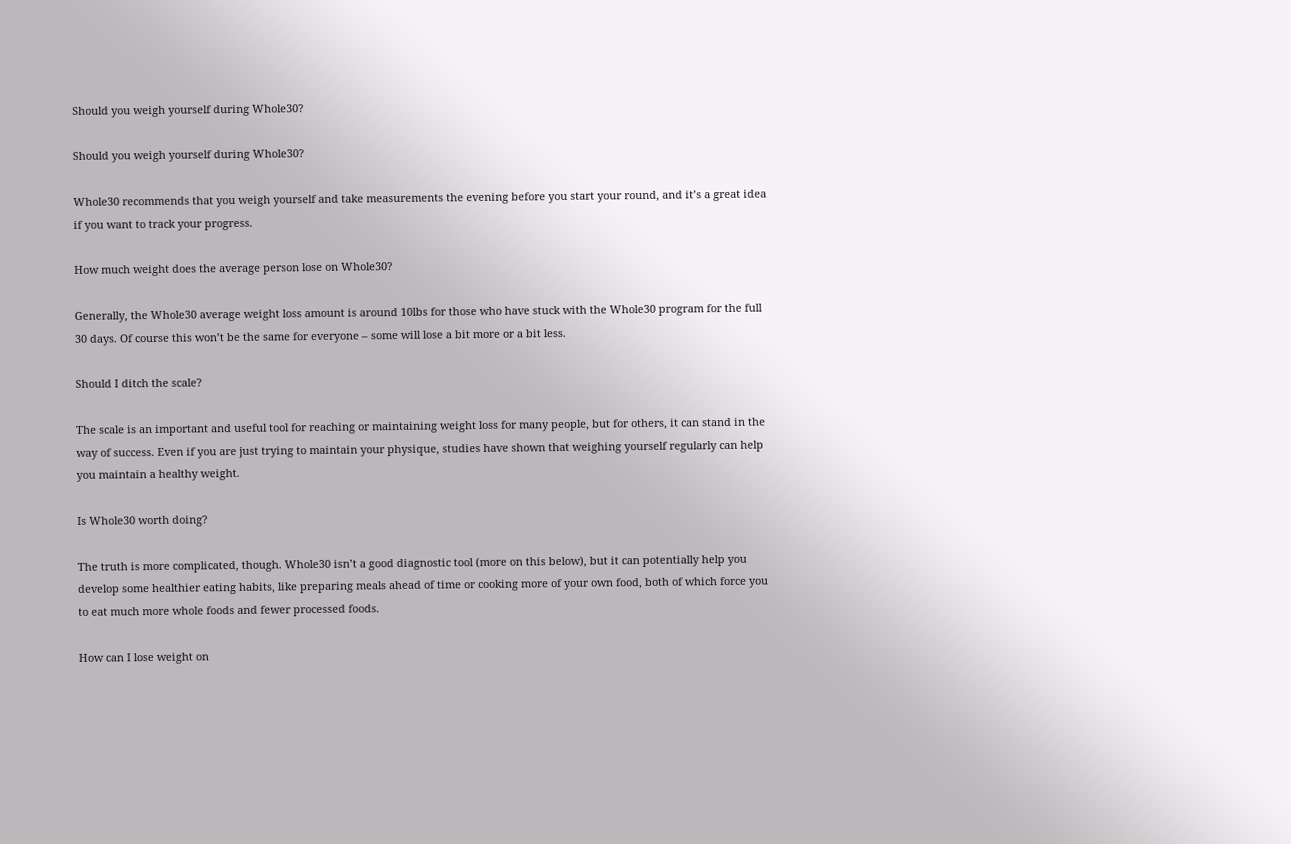Should you weigh yourself during Whole30?

Should you weigh yourself during Whole30?

Whole30 recommends that you weigh yourself and take measurements the evening before you start your round, and it’s a great idea if you want to track your progress.

How much weight does the average person lose on Whole30?

Generally, the Whole30 average weight loss amount is around 10lbs for those who have stuck with the Whole30 program for the full 30 days. Of course this won’t be the same for everyone – some will lose a bit more or a bit less.

Should I ditch the scale?

The scale is an important and useful tool for reaching or maintaining weight loss for many people, but for others, it can stand in the way of success. Even if you are just trying to maintain your physique, studies have shown that weighing yourself regularly can help you maintain a healthy weight.

Is Whole30 worth doing?

The truth is more complicated, though. Whole30 isn’t a good diagnostic tool (more on this below), but it can potentially help you develop some healthier eating habits, like preparing meals ahead of time or cooking more of your own food, both of which force you to eat much more whole foods and fewer processed foods.

How can I lose weight on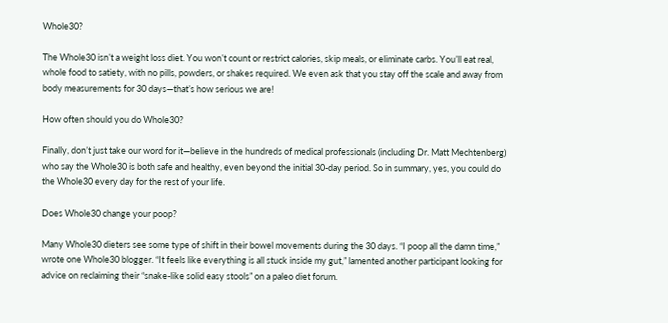Whole30?

The Whole30 isn’t a weight loss diet. You won’t count or restrict calories, skip meals, or eliminate carbs. You’ll eat real, whole food to satiety, with no pills, powders, or shakes required. We even ask that you stay off the scale and away from body measurements for 30 days—that’s how serious we are!

How often should you do Whole30?

Finally, don’t just take our word for it—believe in the hundreds of medical professionals (including Dr. Matt Mechtenberg) who say the Whole30 is both safe and healthy, even beyond the initial 30-day period. So in summary, yes, you could do the Whole30 every day for the rest of your life.

Does Whole30 change your poop?

Many Whole30 dieters see some type of shift in their bowel movements during the 30 days. “I poop all the damn time,” wrote one Whole30 blogger. “It feels like everything is all stuck inside my gut,” lamented another participant looking for advice on reclaiming their “snake-like solid easy stools” on a paleo diet forum.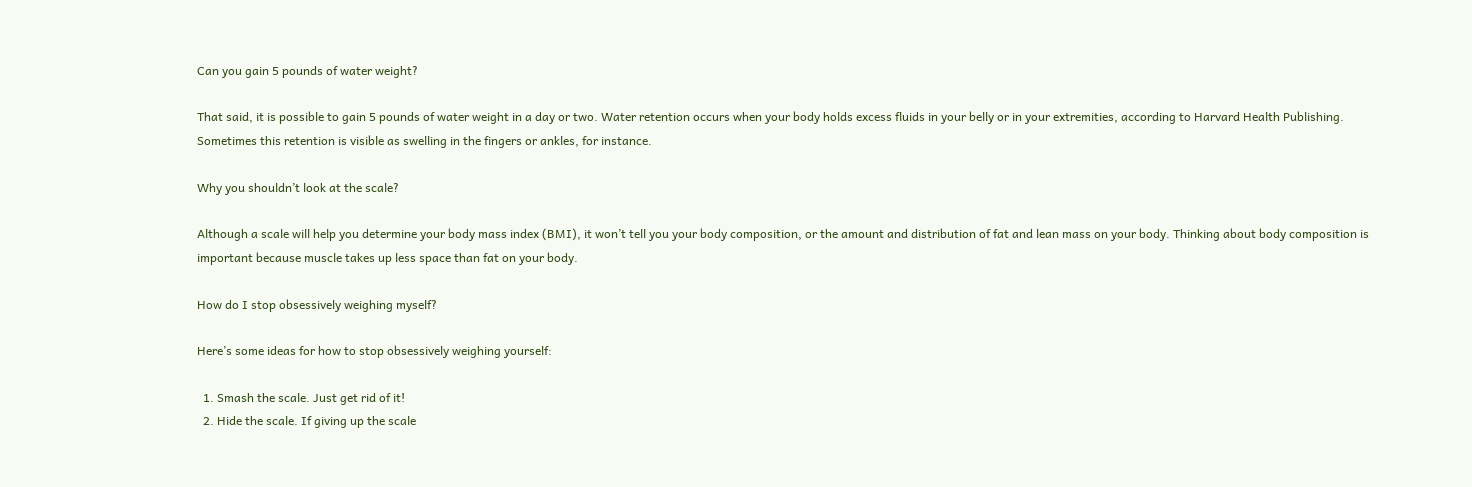Can you gain 5 pounds of water weight?

That said, it is possible to gain 5 pounds of water weight in a day or two. Water retention occurs when your body holds excess fluids in your belly or in your extremities, according to Harvard Health Publishing. Sometimes this retention is visible as swelling in the fingers or ankles, for instance.

Why you shouldn’t look at the scale?

Although a scale will help you determine your body mass index (BMI), it won’t tell you your body composition, or the amount and distribution of fat and lean mass on your body. Thinking about body composition is important because muscle takes up less space than fat on your body.

How do I stop obsessively weighing myself?

Here’s some ideas for how to stop obsessively weighing yourself:

  1. Smash the scale. Just get rid of it!
  2. Hide the scale. If giving up the scale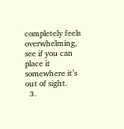completely feels overwhelming, see if you can place it somewhere it’s out of sight.
  3.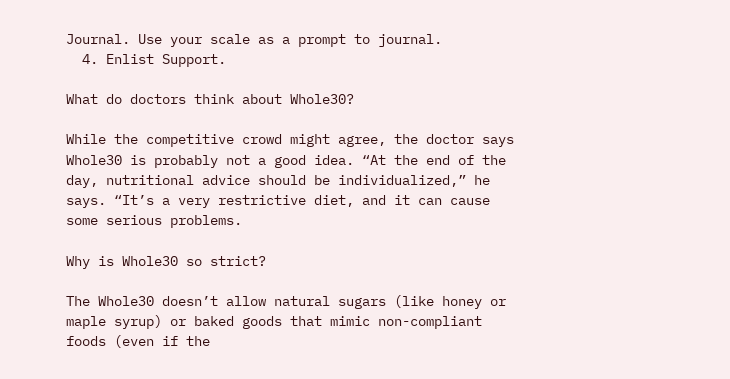Journal. Use your scale as a prompt to journal.
  4. Enlist Support.

What do doctors think about Whole30?

While the competitive crowd might agree, the doctor says Whole30 is probably not a good idea. “At the end of the day, nutritional advice should be individualized,” he says. “It’s a very restrictive diet, and it can cause some serious problems.

Why is Whole30 so strict?

The Whole30 doesn’t allow natural sugars (like honey or maple syrup) or baked goods that mimic non-compliant foods (even if the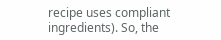recipe uses compliant ingredients). So, the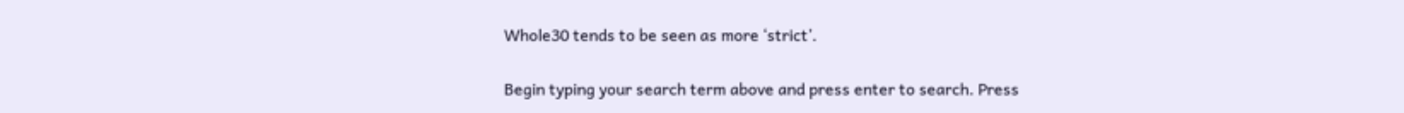Whole30 tends to be seen as more ‘strict’.

Begin typing your search term above and press enter to search. Press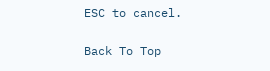ESC to cancel.

Back To Top